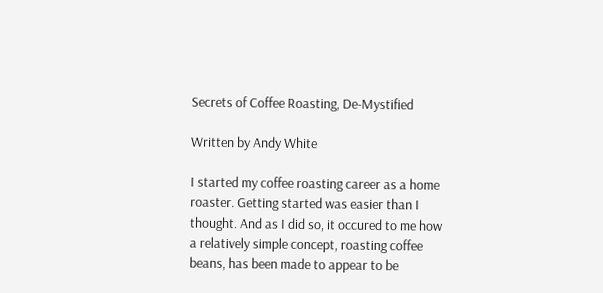Secrets of Coffee Roasting, De-Mystified

Written by Andy White

I started my coffee roasting career as a home roaster. Getting started was easier than I thought. And as I did so, it occured to me how a relatively simple concept, roasting coffee beans, has been made to appear to be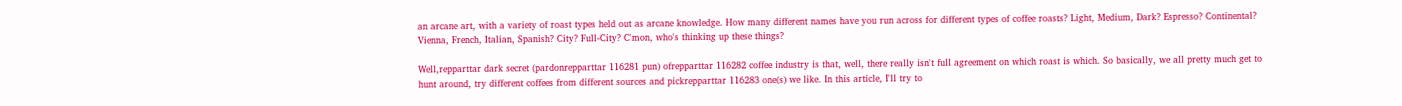an arcane art, with a variety of roast types held out as arcane knowledge. How many different names have you run across for different types of coffee roasts? Light, Medium, Dark? Espresso? Continental? Vienna, French, Italian, Spanish? City? Full-City? C'mon, who's thinking up these things?

Well,repparttar dark secret (pardonrepparttar 116281 pun) ofrepparttar 116282 coffee industry is that, well, there really isn't full agreement on which roast is which. So basically, we all pretty much get to hunt around, try different coffees from different sources and pickrepparttar 116283 one(s) we like. In this article, I'll try to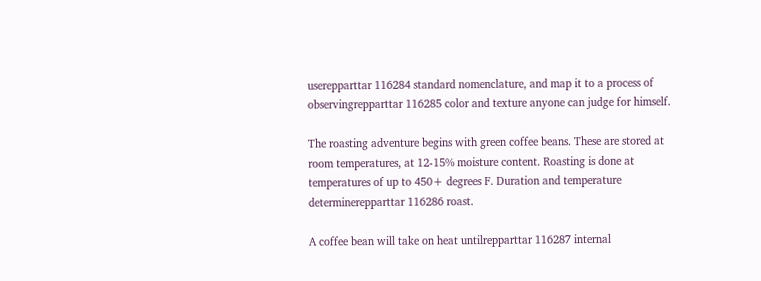userepparttar 116284 standard nomenclature, and map it to a process of observingrepparttar 116285 color and texture anyone can judge for himself.

The roasting adventure begins with green coffee beans. These are stored at room temperatures, at 12-15% moisture content. Roasting is done at temperatures of up to 450+ degrees F. Duration and temperature determinerepparttar 116286 roast.

A coffee bean will take on heat untilrepparttar 116287 internal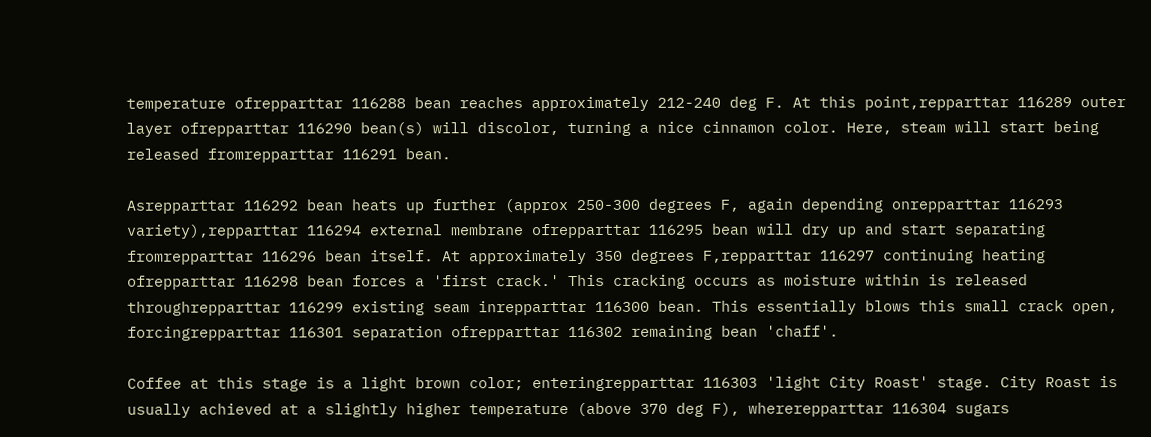temperature ofrepparttar 116288 bean reaches approximately 212-240 deg F. At this point,repparttar 116289 outer layer ofrepparttar 116290 bean(s) will discolor, turning a nice cinnamon color. Here, steam will start being released fromrepparttar 116291 bean.

Asrepparttar 116292 bean heats up further (approx 250-300 degrees F, again depending onrepparttar 116293 variety),repparttar 116294 external membrane ofrepparttar 116295 bean will dry up and start separating fromrepparttar 116296 bean itself. At approximately 350 degrees F,repparttar 116297 continuing heating ofrepparttar 116298 bean forces a 'first crack.' This cracking occurs as moisture within is released throughrepparttar 116299 existing seam inrepparttar 116300 bean. This essentially blows this small crack open, forcingrepparttar 116301 separation ofrepparttar 116302 remaining bean 'chaff'.

Coffee at this stage is a light brown color; enteringrepparttar 116303 'light City Roast' stage. City Roast is usually achieved at a slightly higher temperature (above 370 deg F), whererepparttar 116304 sugars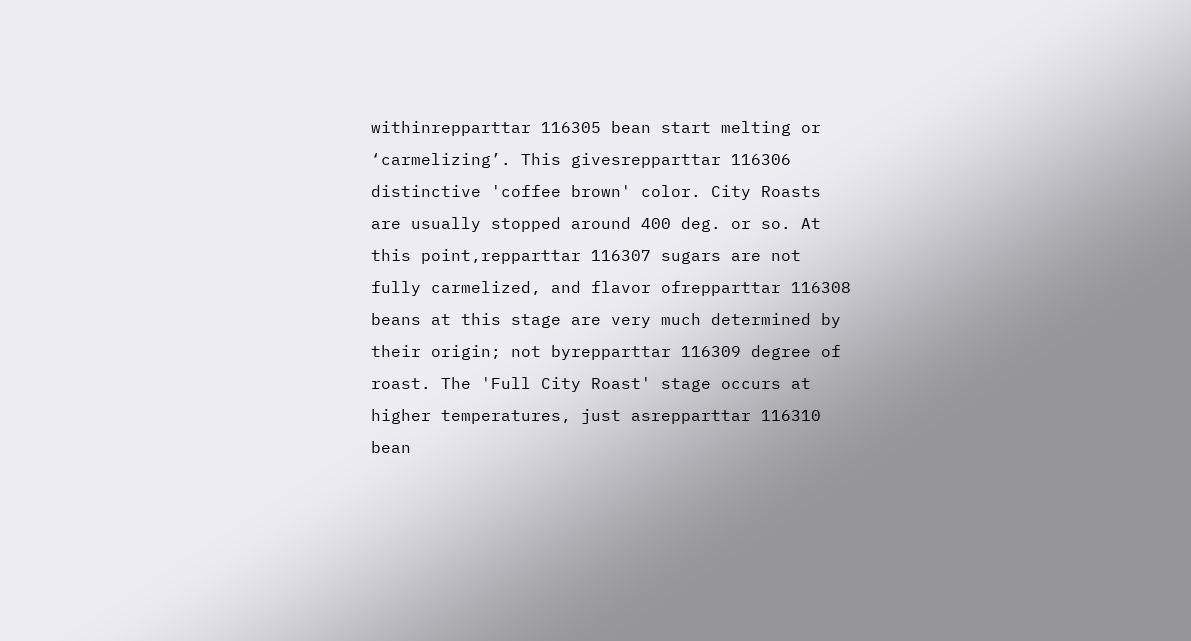withinrepparttar 116305 bean start melting or ‘carmelizing’. This givesrepparttar 116306 distinctive 'coffee brown' color. City Roasts are usually stopped around 400 deg. or so. At this point,repparttar 116307 sugars are not fully carmelized, and flavor ofrepparttar 116308 beans at this stage are very much determined by their origin; not byrepparttar 116309 degree of roast. The 'Full City Roast' stage occurs at higher temperatures, just asrepparttar 116310 bean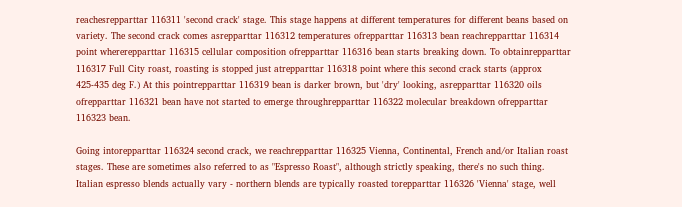reachesrepparttar 116311 'second crack' stage. This stage happens at different temperatures for different beans based on variety. The second crack comes asrepparttar 116312 temperatures ofrepparttar 116313 bean reachrepparttar 116314 point whererepparttar 116315 cellular composition ofrepparttar 116316 bean starts breaking down. To obtainrepparttar 116317 Full City roast, roasting is stopped just atrepparttar 116318 point where this second crack starts (approx 425-435 deg F.) At this pointrepparttar 116319 bean is darker brown, but 'dry' looking, asrepparttar 116320 oils ofrepparttar 116321 bean have not started to emerge throughrepparttar 116322 molecular breakdown ofrepparttar 116323 bean.

Going intorepparttar 116324 second crack, we reachrepparttar 116325 Vienna, Continental, French and/or Italian roast stages. These are sometimes also referred to as "Espresso Roast", although strictly speaking, there's no such thing. Italian espresso blends actually vary - northern blends are typically roasted torepparttar 116326 'Vienna' stage, well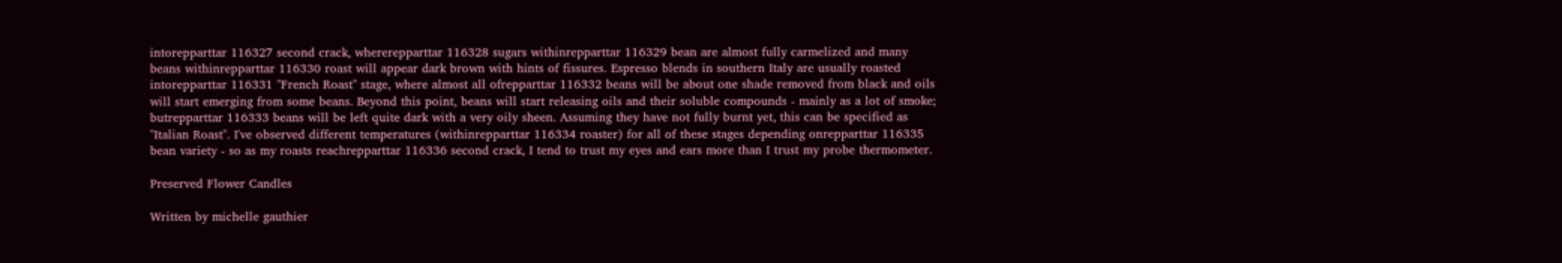intorepparttar 116327 second crack, whererepparttar 116328 sugars withinrepparttar 116329 bean are almost fully carmelized and many beans withinrepparttar 116330 roast will appear dark brown with hints of fissures. Espresso blends in southern Italy are usually roasted intorepparttar 116331 "French Roast" stage, where almost all ofrepparttar 116332 beans will be about one shade removed from black and oils will start emerging from some beans. Beyond this point, beans will start releasing oils and their soluble compounds - mainly as a lot of smoke; butrepparttar 116333 beans will be left quite dark with a very oily sheen. Assuming they have not fully burnt yet, this can be specified as "Italian Roast". I've observed different temperatures (withinrepparttar 116334 roaster) for all of these stages depending onrepparttar 116335 bean variety - so as my roasts reachrepparttar 116336 second crack, I tend to trust my eyes and ears more than I trust my probe thermometer.

Preserved Flower Candles

Written by michelle gauthier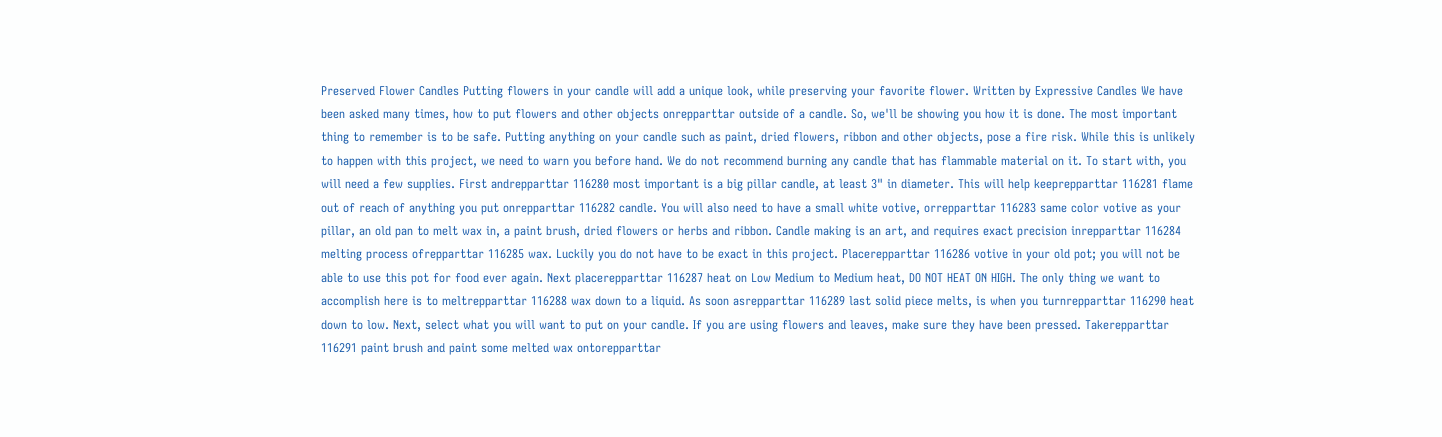Preserved Flower Candles Putting flowers in your candle will add a unique look, while preserving your favorite flower. Written by Expressive Candles We have been asked many times, how to put flowers and other objects onrepparttar outside of a candle. So, we'll be showing you how it is done. The most important thing to remember is to be safe. Putting anything on your candle such as paint, dried flowers, ribbon and other objects, pose a fire risk. While this is unlikely to happen with this project, we need to warn you before hand. We do not recommend burning any candle that has flammable material on it. To start with, you will need a few supplies. First andrepparttar 116280 most important is a big pillar candle, at least 3" in diameter. This will help keeprepparttar 116281 flame out of reach of anything you put onrepparttar 116282 candle. You will also need to have a small white votive, orrepparttar 116283 same color votive as your pillar, an old pan to melt wax in, a paint brush, dried flowers or herbs and ribbon. Candle making is an art, and requires exact precision inrepparttar 116284 melting process ofrepparttar 116285 wax. Luckily you do not have to be exact in this project. Placerepparttar 116286 votive in your old pot; you will not be able to use this pot for food ever again. Next placerepparttar 116287 heat on Low Medium to Medium heat, DO NOT HEAT ON HIGH. The only thing we want to accomplish here is to meltrepparttar 116288 wax down to a liquid. As soon asrepparttar 116289 last solid piece melts, is when you turnrepparttar 116290 heat down to low. Next, select what you will want to put on your candle. If you are using flowers and leaves, make sure they have been pressed. Takerepparttar 116291 paint brush and paint some melted wax ontorepparttar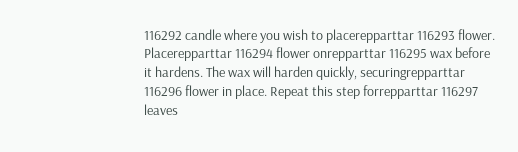116292 candle where you wish to placerepparttar 116293 flower. Placerepparttar 116294 flower onrepparttar 116295 wax before it hardens. The wax will harden quickly, securingrepparttar 116296 flower in place. Repeat this step forrepparttar 116297 leaves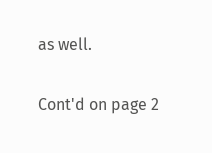as well.

Cont'd on page 2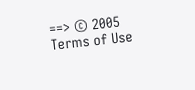==> © 2005
Terms of Use